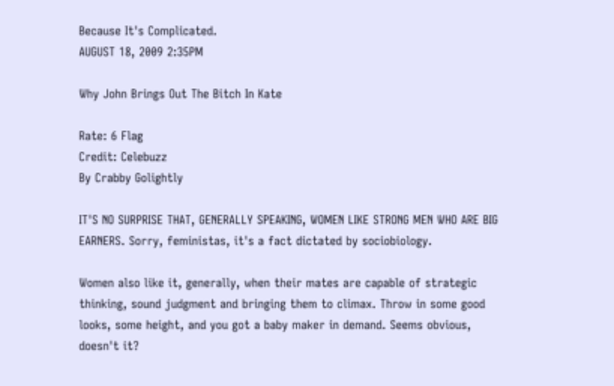Because It's Complicated.
AUGUST 18, 2009 2:35PM

Why John Brings Out The Bitch In Kate

Rate: 6 Flag
Credit: Celebuzz
By Crabby Golightly

IT'S NO SURPRISE THAT, GENERALLY SPEAKING, WOMEN LIKE STRONG MEN WHO ARE BIG EARNERS. Sorry, feministas, it's a fact dictated by sociobiology.

Women also like it, generally, when their mates are capable of strategic thinking, sound judgment and bringing them to climax. Throw in some good looks, some height, and you got a baby maker in demand. Seems obvious, doesn't it?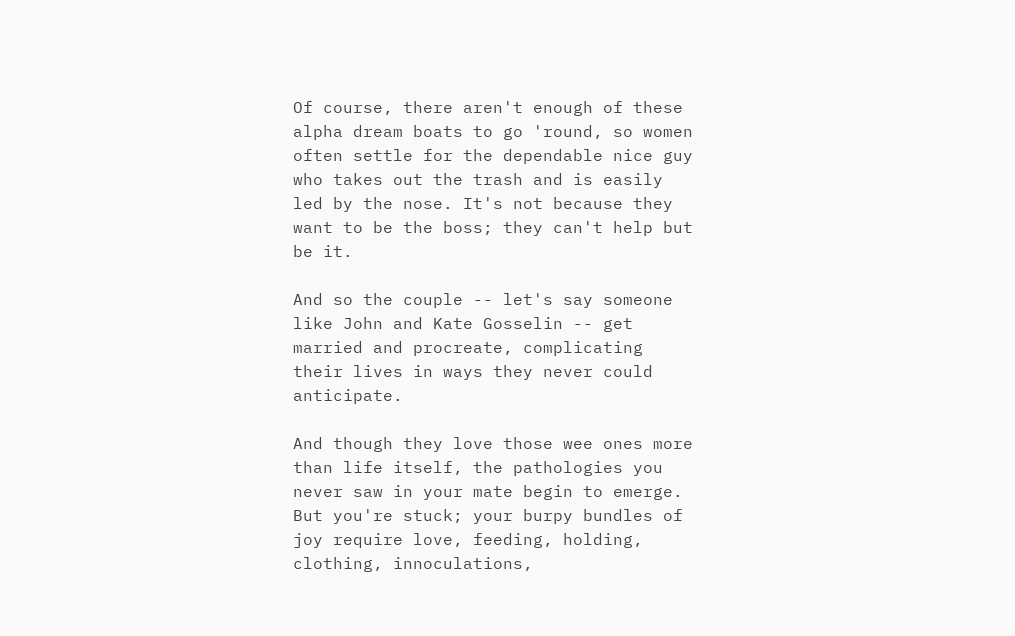Of course, there aren't enough of these alpha dream boats to go 'round, so women often settle for the dependable nice guy who takes out the trash and is easily led by the nose. It's not because they want to be the boss; they can't help but be it.

And so the couple -- let's say someone like John and Kate Gosselin -- get married and procreate, complicating their lives in ways they never could anticipate.

And though they love those wee ones more than life itself, the pathologies you never saw in your mate begin to emerge. But you're stuck; your burpy bundles of joy require love, feeding, holding, clothing, innoculations,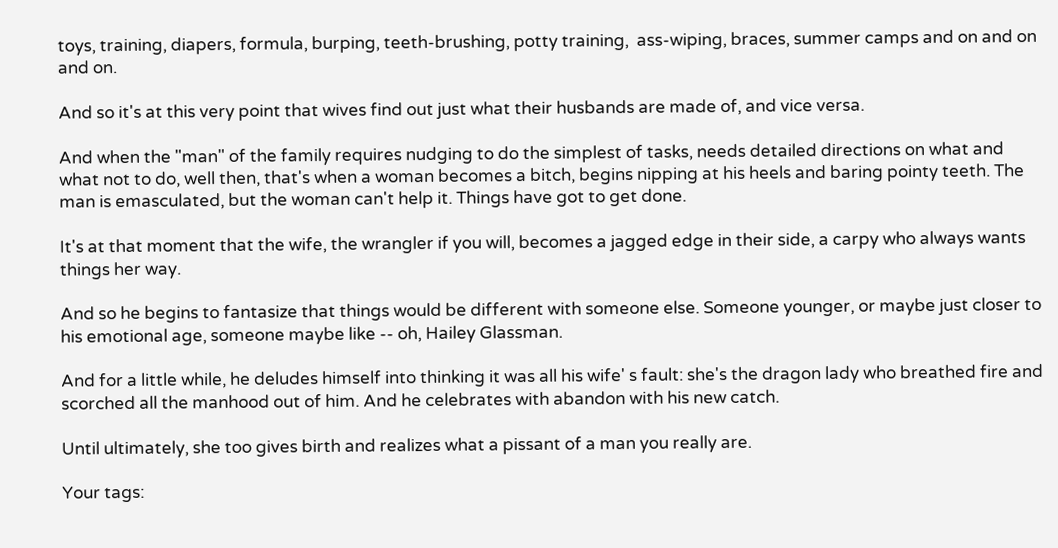toys, training, diapers, formula, burping, teeth-brushing, potty training,  ass-wiping, braces, summer camps and on and on and on.

And so it's at this very point that wives find out just what their husbands are made of, and vice versa.

And when the "man" of the family requires nudging to do the simplest of tasks, needs detailed directions on what and what not to do, well then, that's when a woman becomes a bitch, begins nipping at his heels and baring pointy teeth. The man is emasculated, but the woman can't help it. Things have got to get done.

It's at that moment that the wife, the wrangler if you will, becomes a jagged edge in their side, a carpy who always wants things her way.

And so he begins to fantasize that things would be different with someone else. Someone younger, or maybe just closer to his emotional age, someone maybe like -- oh, Hailey Glassman.

And for a little while, he deludes himself into thinking it was all his wife' s fault: she's the dragon lady who breathed fire and scorched all the manhood out of him. And he celebrates with abandon with his new catch.

Until ultimately, she too gives birth and realizes what a pissant of a man you really are.

Your tags: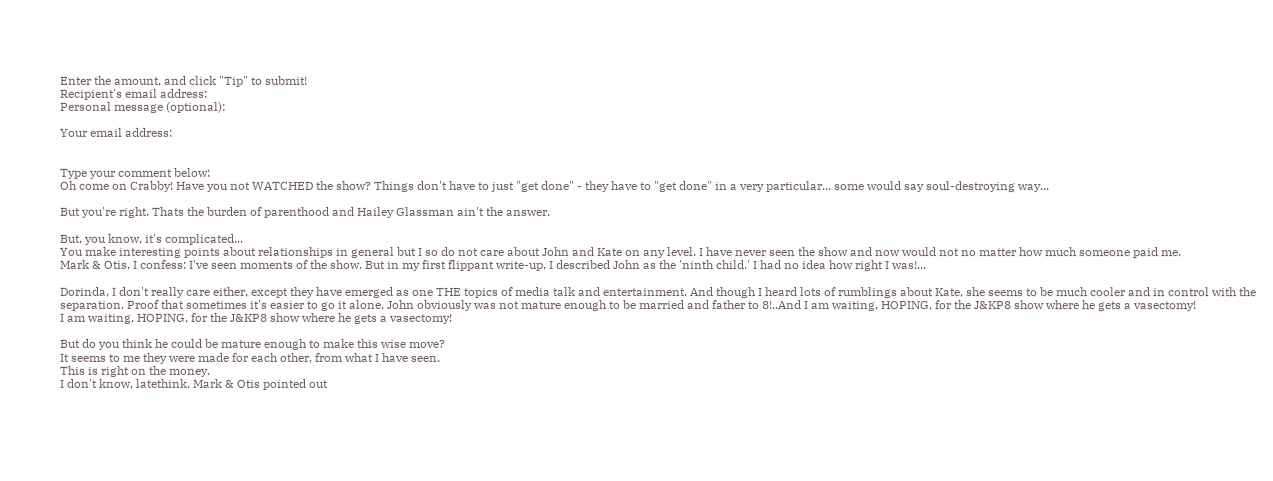Enter the amount, and click "Tip" to submit!
Recipient's email address:
Personal message (optional):

Your email address:


Type your comment below:
Oh come on Crabby! Have you not WATCHED the show? Things don't have to just "get done" - they have to "get done" in a very particular... some would say soul-destroying way...

But you're right. Thats the burden of parenthood and Hailey Glassman ain't the answer.

But, you know, it's complicated...
You make interesting points about relationships in general but I so do not care about John and Kate on any level. I have never seen the show and now would not no matter how much someone paid me.
Mark & Otis, I confess: I've seen moments of the show. But in my first flippant write-up, I described John as the 'ninth child.' I had no idea how right I was!...

Dorinda, I don't really care either, except they have emerged as one THE topics of media talk and entertainment. And though I heard lots of rumblings about Kate, she seems to be much cooler and in control with the separation. Proof that sometimes it's easier to go it alone. John obviously was not mature enough to be married and father to 8!..And I am waiting, HOPING, for the J&KP8 show where he gets a vasectomy!
I am waiting, HOPING, for the J&KP8 show where he gets a vasectomy!

But do you think he could be mature enough to make this wise move?
It seems to me they were made for each other, from what I have seen.
This is right on the money.
I don't know, latethink. Mark & Otis pointed out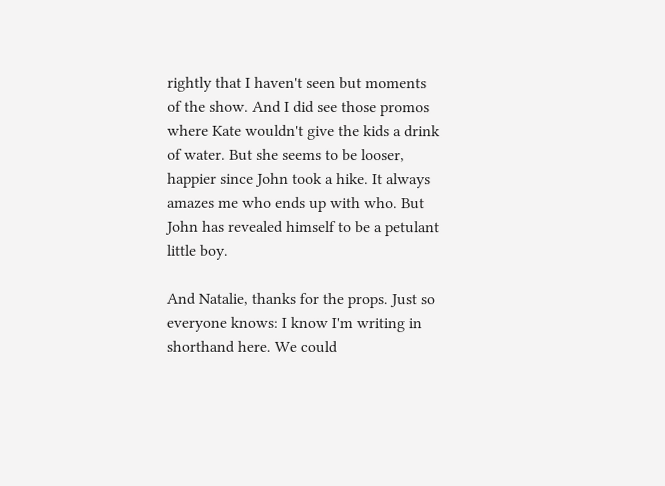rightly that I haven't seen but moments of the show. And I did see those promos where Kate wouldn't give the kids a drink of water. But she seems to be looser, happier since John took a hike. It always amazes me who ends up with who. But John has revealed himself to be a petulant little boy.

And Natalie, thanks for the props. Just so everyone knows: I know I'm writing in shorthand here. We could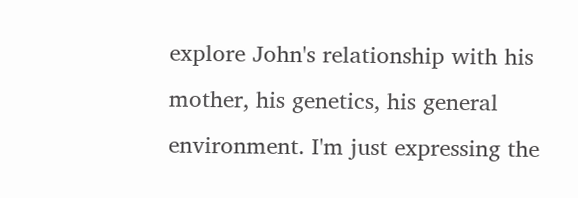explore John's relationship with his mother, his genetics, his general environment. I'm just expressing the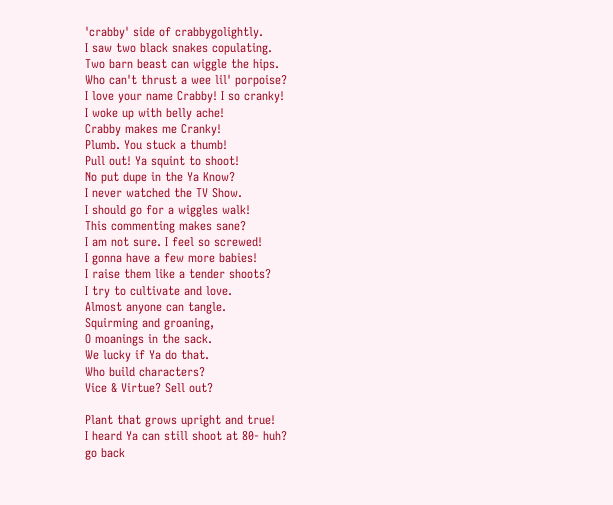'crabby' side of crabbygolightly.
I saw two black snakes copulating.
Two barn beast can wiggle the hips.
Who can't thrust a wee lil' porpoise?
I love your name Crabby! I so cranky!
I woke up with belly ache!
Crabby makes me Cranky!
Plumb. You stuck a thumb!
Pull out! Ya squint to shoot!
No put dupe in the Ya Know?
I never watched the TV Show.
I should go for a wiggles walk!
This commenting makes sane?
I am not sure. I feel so screwed!
I gonna have a few more babies!
I raise them like a tender shoots?
I try to cultivate and love.
Almost anyone can tangle.
Squirming and groaning,
O moanings in the sack.
We lucky if Ya do that.
Who build characters?
Vice & Virtue? Sell out?

Plant that grows upright and true!
I heard Ya can still shoot at 80- huh?
go back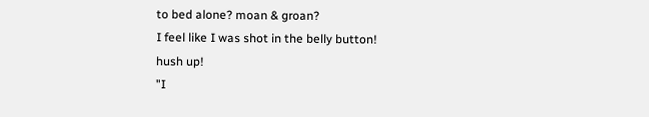to bed alone? moan & groan?
I feel like I was shot in the belly button!
hush up!
"I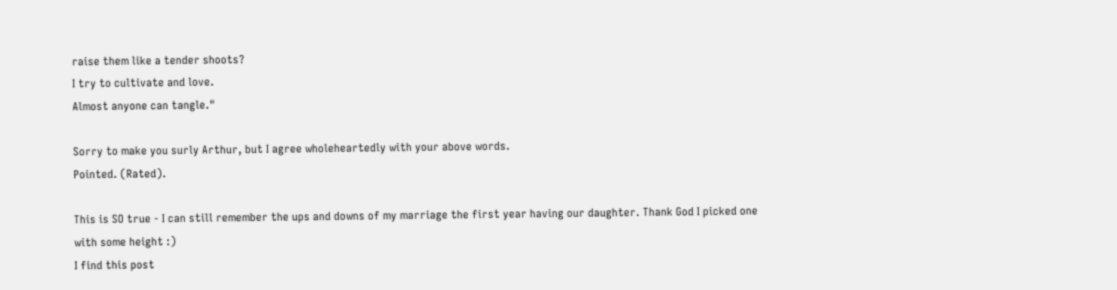raise them like a tender shoots?
I try to cultivate and love.
Almost anyone can tangle."

Sorry to make you surly Arthur, but I agree wholeheartedly with your above words.
Pointed. (Rated).

This is SO true - I can still remember the ups and downs of my marriage the first year having our daughter. Thank God I picked one with some height :)
I find this post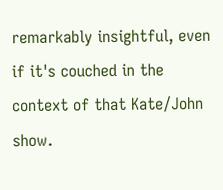remarkably insightful, even if it's couched in the context of that Kate/John show.